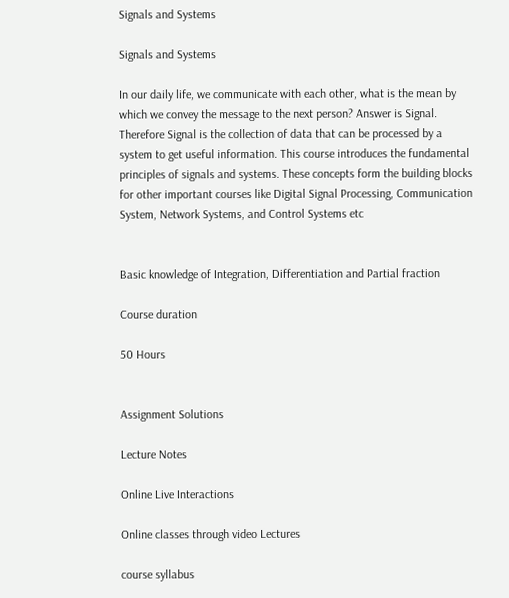Signals and Systems

Signals and Systems

In our daily life, we communicate with each other, what is the mean by which we convey the message to the next person? Answer is Signal. Therefore Signal is the collection of data that can be processed by a system to get useful information. This course introduces the fundamental principles of signals and systems. These concepts form the building blocks for other important courses like Digital Signal Processing, Communication System, Network Systems, and Control Systems etc


Basic knowledge of Integration, Differentiation and Partial fraction

Course duration

50 Hours


Assignment Solutions

Lecture Notes

Online Live Interactions

Online classes through video Lectures

course syllabus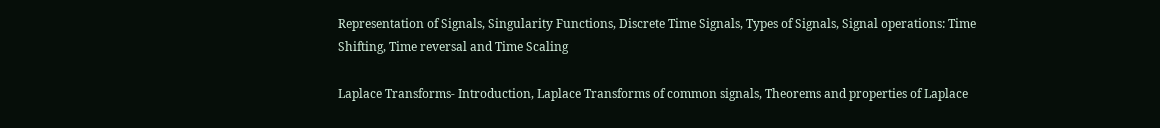Representation of Signals, Singularity Functions, Discrete Time Signals, Types of Signals, Signal operations: Time Shifting, Time reversal and Time Scaling

Laplace Transforms- Introduction, Laplace Transforms of common signals, Theorems and properties of Laplace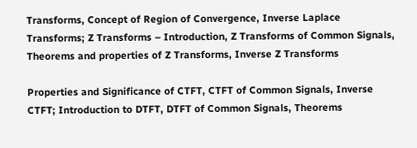Transforms, Concept of Region of Convergence, Inverse Laplace Transforms; Z Transforms – Introduction, Z Transforms of Common Signals, Theorems and properties of Z Transforms, Inverse Z Transforms

Properties and Significance of CTFT, CTFT of Common Signals, Inverse CTFT; Introduction to DTFT, DTFT of Common Signals, Theorems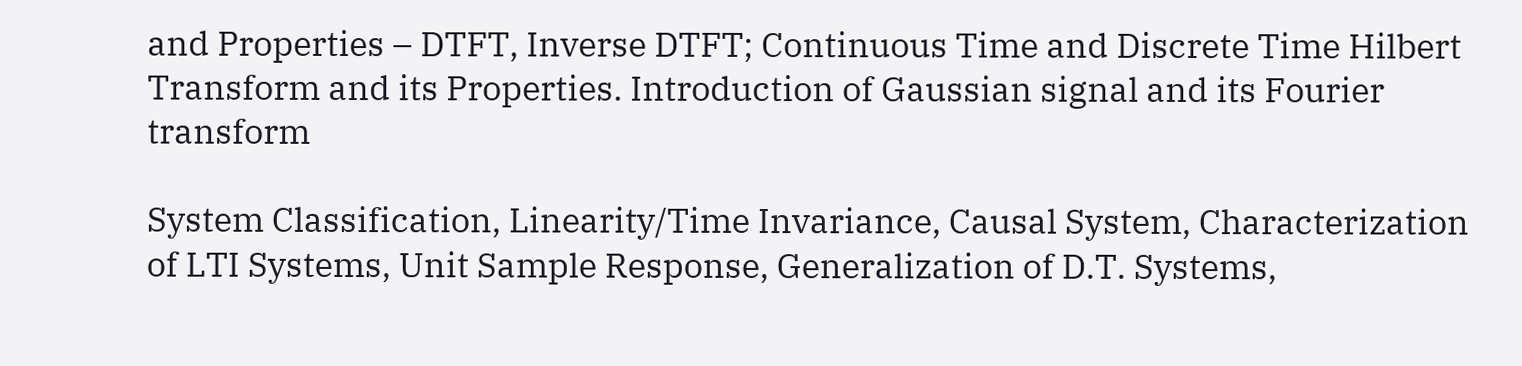and Properties – DTFT, Inverse DTFT; Continuous Time and Discrete Time Hilbert Transform and its Properties. Introduction of Gaussian signal and its Fourier transform

System Classification, Linearity/Time Invariance, Causal System, Characterization of LTI Systems, Unit Sample Response, Generalization of D.T. Systems,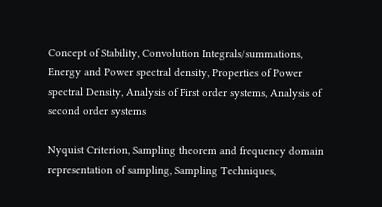Concept of Stability, Convolution Integrals/summations, Energy and Power spectral density, Properties of Power spectral Density, Analysis of First order systems, Analysis of second order systems

Nyquist Criterion, Sampling theorem and frequency domain representation of sampling, Sampling Techniques,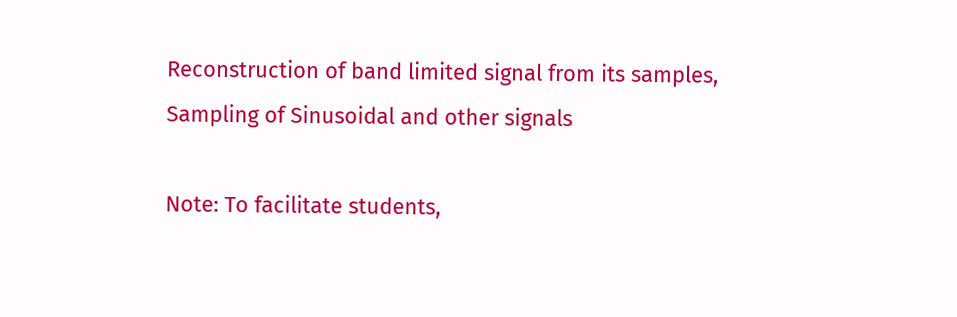Reconstruction of band limited signal from its samples, Sampling of Sinusoidal and other signals

Note: To facilitate students,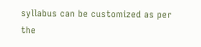syllabus can be customized as per the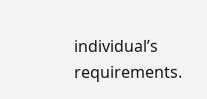individual’s requirements.